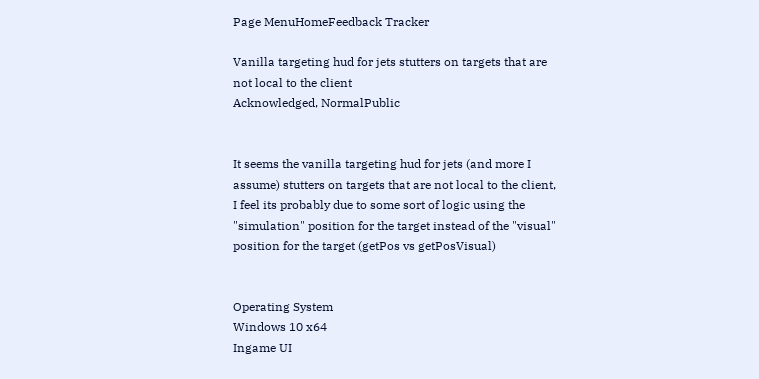Page MenuHomeFeedback Tracker

Vanilla targeting hud for jets stutters on targets that are not local to the client
Acknowledged, NormalPublic


It seems the vanilla targeting hud for jets (and more I assume) stutters on targets that are not local to the client, I feel its probably due to some sort of logic using the "simulation" position for the target instead of the "visual" position for the target (getPos vs getPosVisual)


Operating System
Windows 10 x64
Ingame UI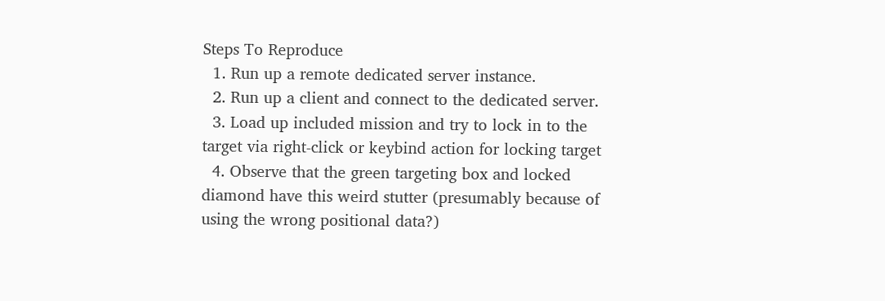Steps To Reproduce
  1. Run up a remote dedicated server instance.
  2. Run up a client and connect to the dedicated server.
  3. Load up included mission and try to lock in to the target via right-click or keybind action for locking target
  4. Observe that the green targeting box and locked diamond have this weird stutter (presumably because of using the wrong positional data?)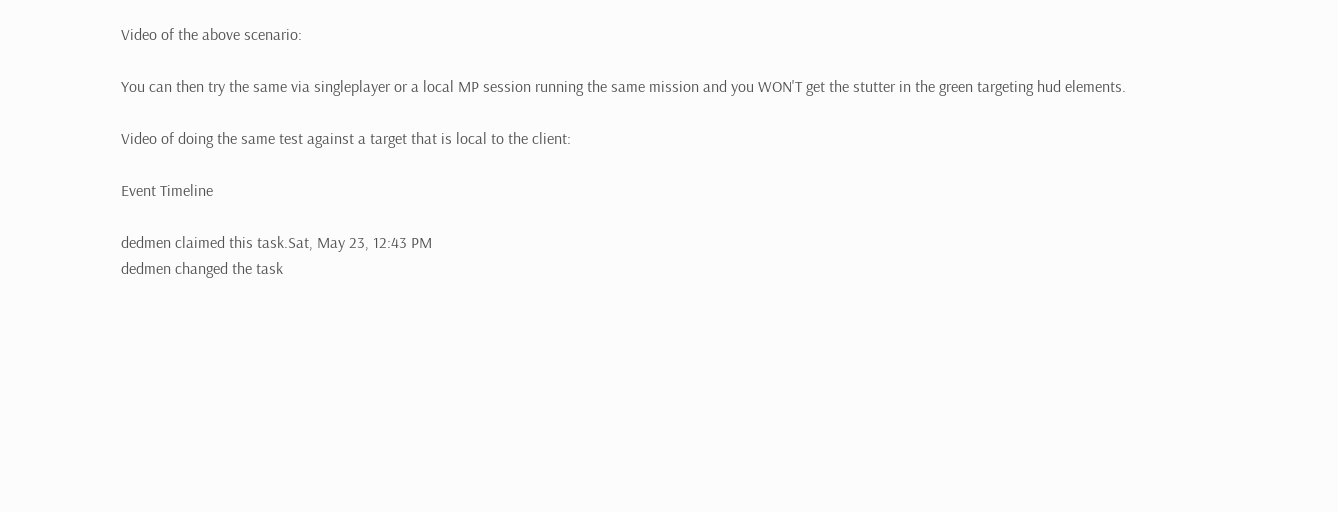Video of the above scenario:

You can then try the same via singleplayer or a local MP session running the same mission and you WON'T get the stutter in the green targeting hud elements.

Video of doing the same test against a target that is local to the client:

Event Timeline

dedmen claimed this task.Sat, May 23, 12:43 PM
dedmen changed the task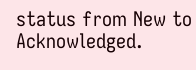status from New to Acknowledged.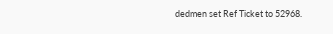dedmen set Ref Ticket to 52968.